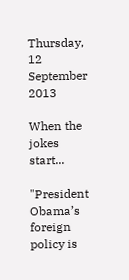Thursday, 12 September 2013

When the jokes start...

"President Obama’s foreign policy is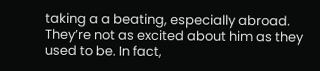taking a a beating, especially abroad. They’re not as excited about him as they used to be. In fact,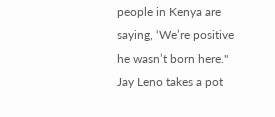people in Kenya are saying, ‘We’re positive he wasn’t born here."
Jay Leno takes a pot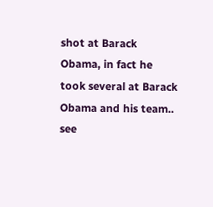shot at Barack Obama, in fact he took several at Barack Obama and his team.. see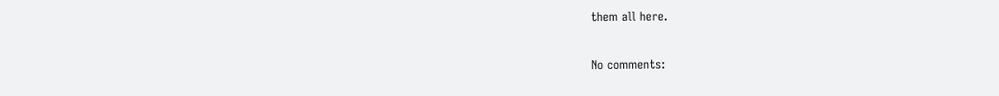them all here.

No comments: